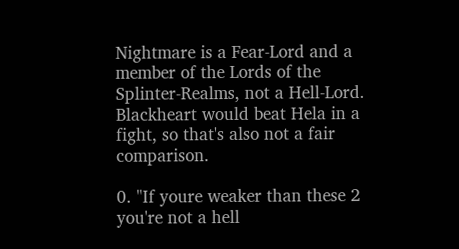Nightmare is a Fear-Lord and a member of the Lords of the Splinter-Realms, not a Hell-Lord. Blackheart would beat Hela in a fight, so that's also not a fair comparison.

0. "If youre weaker than these 2 you're not a hell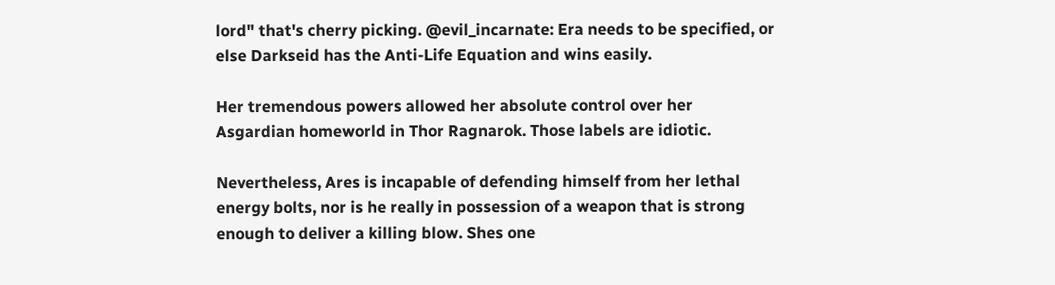lord" that's cherry picking. @evil_incarnate: Era needs to be specified, or else Darkseid has the Anti-Life Equation and wins easily.

Her tremendous powers allowed her absolute control over her Asgardian homeworld in Thor Ragnarok. Those labels are idiotic.

Nevertheless, Ares is incapable of defending himself from her lethal energy bolts, nor is he really in possession of a weapon that is strong enough to deliver a killing blow. Shes one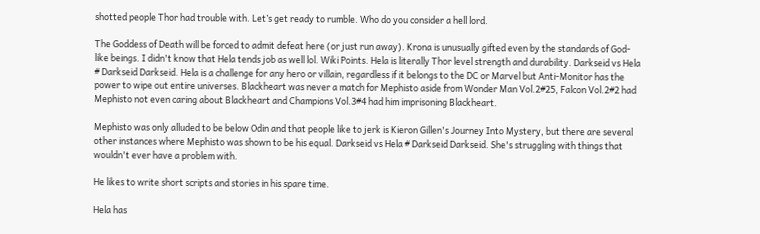shotted people Thor had trouble with. Let’s get ready to rumble. Who do you consider a hell lord.

The Goddess of Death will be forced to admit defeat here (or just run away). Krona is unusually gifted even by the standards of God-like beings. I didn't know that Hela tends job as well lol. Wiki Points. Hela is literally Thor level strength and durability. Darkseid vs Hela # Darkseid Darkseid. Hela is a challenge for any hero or villain, regardless if it belongs to the DC or Marvel but Anti-Monitor has the power to wipe out entire universes. Blackheart was never a match for Mephisto aside from Wonder Man Vol.2#25, Falcon Vol.2#2 had Mephisto not even caring about Blackheart and Champions Vol.3#4 had him imprisoning Blackheart.

Mephisto was only alluded to be below Odin and that people like to jerk is Kieron Gillen's Journey Into Mystery, but there are several other instances where Mephisto was shown to be his equal. Darkseid vs Hela # Darkseid Darkseid. She's struggling with things that wouldn't ever have a problem with.

He likes to write short scripts and stories in his spare time.

Hela has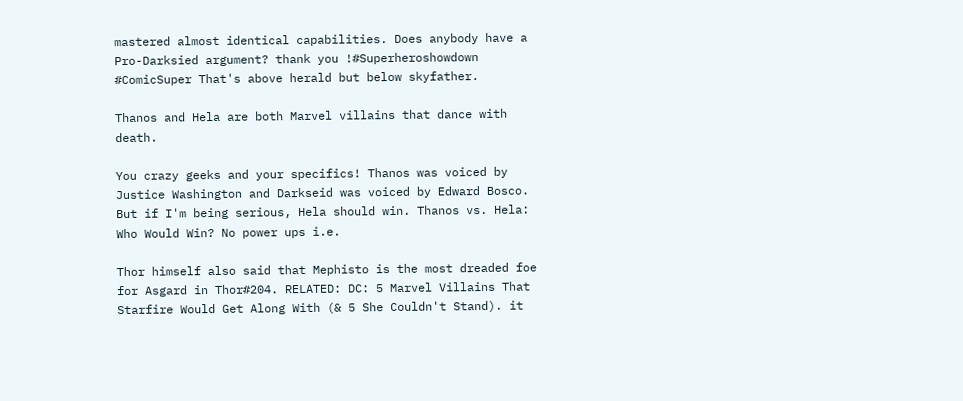mastered almost identical capabilities. Does anybody have a Pro-Darksied argument? thank you !#Superheroshowdown #ComicSuper That's above herald but below skyfather.

Thanos and Hela are both Marvel villains that dance with death.

You crazy geeks and your specifics! Thanos was voiced by Justice Washington and Darkseid was voiced by Edward Bosco. But if I'm being serious, Hela should win. Thanos vs. Hela: Who Would Win? No power ups i.e.

Thor himself also said that Mephisto is the most dreaded foe for Asgard in Thor#204. RELATED: DC: 5 Marvel Villains That Starfire Would Get Along With (& 5 She Couldn't Stand). it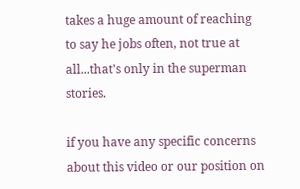takes a huge amount of reaching to say he jobs often, not true at all...that's only in the superman stories.

if you have any specific concerns about this video or our position on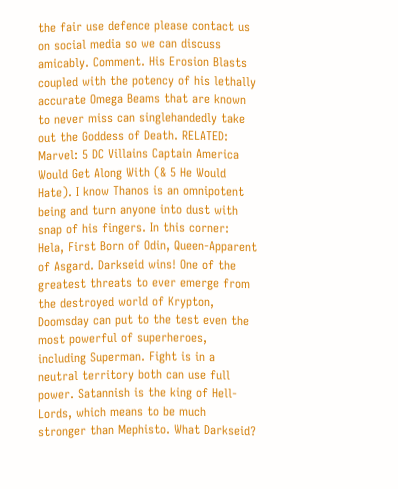the fair use defence please contact us on social media so we can discuss amicably. Comment. His Erosion Blasts coupled with the potency of his lethally accurate Omega Beams that are known to never miss can singlehandedly take out the Goddess of Death. RELATED: Marvel: 5 DC Villains Captain America Would Get Along With (& 5 He Would Hate). I know Thanos is an omnipotent being and turn anyone into dust with snap of his fingers. In this corner: Hela, First Born of Odin, Queen-Apparent of Asgard. Darkseid wins! One of the greatest threats to ever emerge from the destroyed world of Krypton, Doomsday can put to the test even the most powerful of superheroes, including Superman. Fight is in a neutral territory both can use full power. Satannish is the king of Hell-Lords, which means to be much stronger than Mephisto. What Darkseid?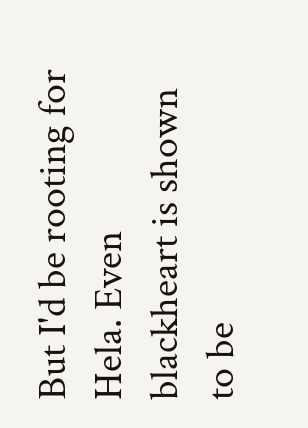But I'd be rooting for Hela. Even blackheart is shown to be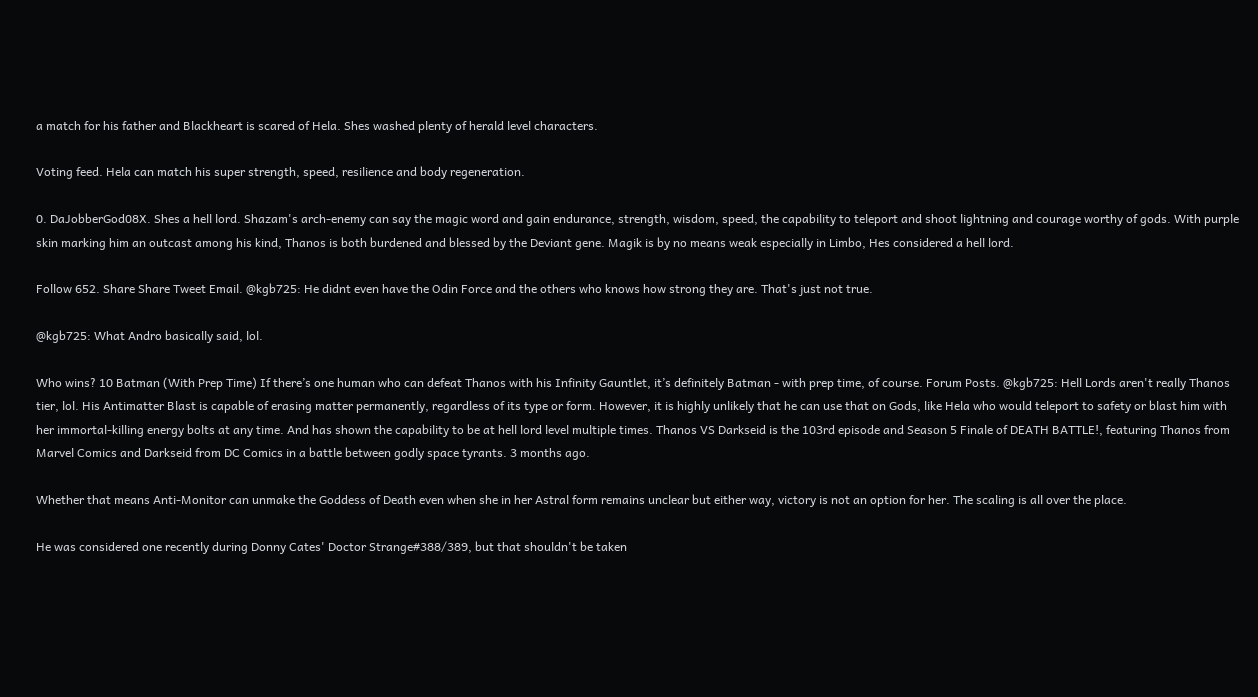a match for his father and Blackheart is scared of Hela. Shes washed plenty of herald level characters.

Voting feed. Hela can match his super strength, speed, resilience and body regeneration.

0. DaJobberGod08X. Shes a hell lord. Shazam's arch-enemy can say the magic word and gain endurance, strength, wisdom, speed, the capability to teleport and shoot lightning and courage worthy of gods. With purple skin marking him an outcast among his kind, Thanos is both burdened and blessed by the Deviant gene. Magik is by no means weak especially in Limbo, Hes considered a hell lord.

Follow 652. Share Share Tweet Email. @kgb725: He didnt even have the Odin Force and the others who knows how strong they are. That's just not true.

@kgb725: What Andro basically said, lol.

Who wins? 10 Batman (With Prep Time) If there’s one human who can defeat Thanos with his Infinity Gauntlet, it’s definitely Batman - with prep time, of course. Forum Posts. @kgb725: Hell Lords aren't really Thanos tier, lol. His Antimatter Blast is capable of erasing matter permanently, regardless of its type or form. However, it is highly unlikely that he can use that on Gods, like Hela who would teleport to safety or blast him with her immortal-killing energy bolts at any time. And has shown the capability to be at hell lord level multiple times. Thanos VS Darkseid is the 103rd episode and Season 5 Finale of DEATH BATTLE!, featuring Thanos from Marvel Comics and Darkseid from DC Comics in a battle between godly space tyrants. 3 months ago.

Whether that means Anti-Monitor can unmake the Goddess of Death even when she in her Astral form remains unclear but either way, victory is not an option for her. The scaling is all over the place.

He was considered one recently during Donny Cates' Doctor Strange#388/389, but that shouldn't be taken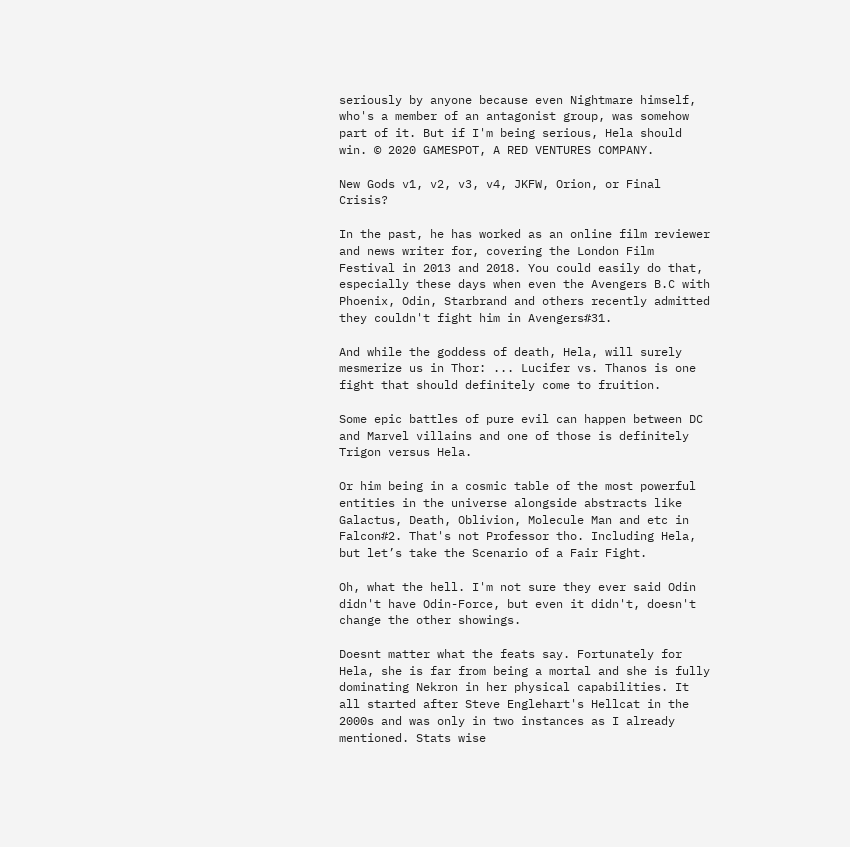seriously by anyone because even Nightmare himself, who's a member of an antagonist group, was somehow part of it. But if I'm being serious, Hela should win. © 2020 GAMESPOT, A RED VENTURES COMPANY.

New Gods v1, v2, v3, v4, JKFW, Orion, or Final Crisis?

In the past, he has worked as an online film reviewer and news writer for, covering the London Film Festival in 2013 and 2018. You could easily do that, especially these days when even the Avengers B.C with Phoenix, Odin, Starbrand and others recently admitted they couldn't fight him in Avengers#31.

And while the goddess of death, Hela, will surely mesmerize us in Thor: ... Lucifer vs. Thanos is one fight that should definitely come to fruition.

Some epic battles of pure evil can happen between DC and Marvel villains and one of those is definitely Trigon versus Hela.

Or him being in a cosmic table of the most powerful entities in the universe alongside abstracts like Galactus, Death, Oblivion, Molecule Man and etc in Falcon#2. That's not Professor tho. Including Hela, but let’s take the Scenario of a Fair Fight.

Oh, what the hell. I'm not sure they ever said Odin didn't have Odin-Force, but even it didn't, doesn't change the other showings.

Doesnt matter what the feats say. Fortunately for Hela, she is far from being a mortal and she is fully dominating Nekron in her physical capabilities. It all started after Steve Englehart's Hellcat in the 2000s and was only in two instances as I already mentioned. Stats wise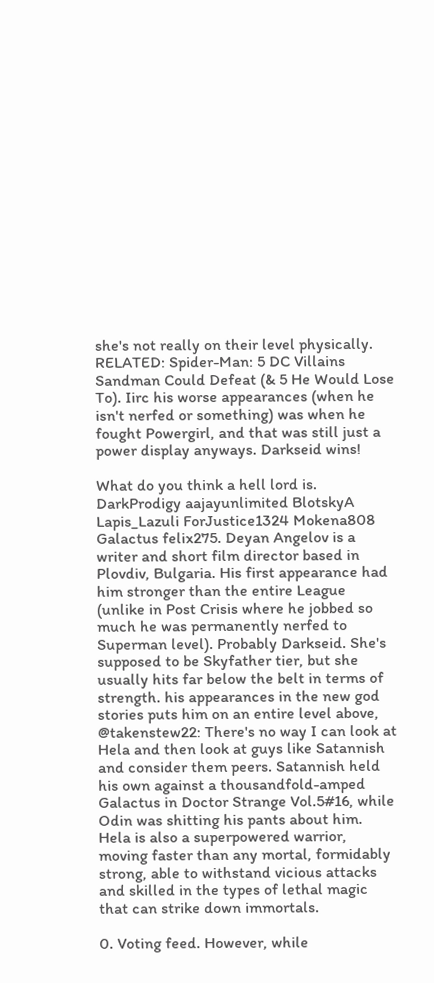she's not really on their level physically. RELATED: Spider-Man: 5 DC Villains Sandman Could Defeat (& 5 He Would Lose To). Iirc his worse appearances (when he isn't nerfed or something) was when he fought Powergirl, and that was still just a power display anyways. Darkseid wins!

What do you think a hell lord is. DarkProdigy aajayunlimited BlotskyA Lapis_Lazuli ForJustice1324 Mokena808 Galactus felix275. Deyan Angelov is a writer and short film director based in Plovdiv, Bulgaria. His first appearance had him stronger than the entire League (unlike in Post Crisis where he jobbed so much he was permanently nerfed to Superman level). Probably Darkseid. She's supposed to be Skyfather tier, but she usually hits far below the belt in terms of strength. his appearances in the new god stories puts him on an entire level above, @takenstew22: There's no way I can look at Hela and then look at guys like Satannish and consider them peers. Satannish held his own against a thousandfold-amped Galactus in Doctor Strange Vol.5#16, while Odin was shitting his pants about him. Hela is also a superpowered warrior, moving faster than any mortal, formidably strong, able to withstand vicious attacks and skilled in the types of lethal magic that can strike down immortals.

0. Voting feed. However, while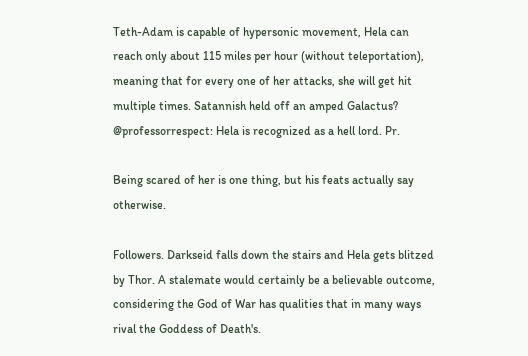Teth-Adam is capable of hypersonic movement, Hela can reach only about 115 miles per hour (without teleportation), meaning that for every one of her attacks, she will get hit multiple times. Satannish held off an amped Galactus? @professorrespect: Hela is recognized as a hell lord. Pr.

Being scared of her is one thing, but his feats actually say otherwise.

Followers. Darkseid falls down the stairs and Hela gets blitzed by Thor. A stalemate would certainly be a believable outcome, considering the God of War has qualities that in many ways rival the Goddess of Death's.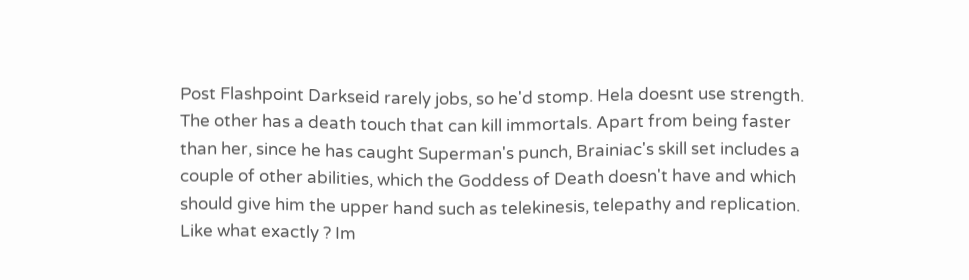Post Flashpoint Darkseid rarely jobs, so he'd stomp. Hela doesnt use strength. The other has a death touch that can kill immortals. Apart from being faster than her, since he has caught Superman's punch, Brainiac's skill set includes a couple of other abilities, which the Goddess of Death doesn't have and which should give him the upper hand such as telekinesis, telepathy and replication. Like what exactly ? Im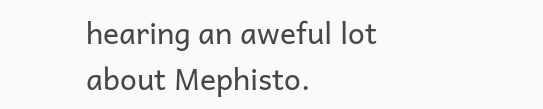hearing an aweful lot about Mephisto.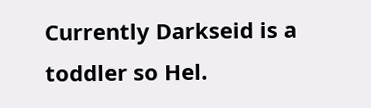Currently Darkseid is a toddler so Hel.